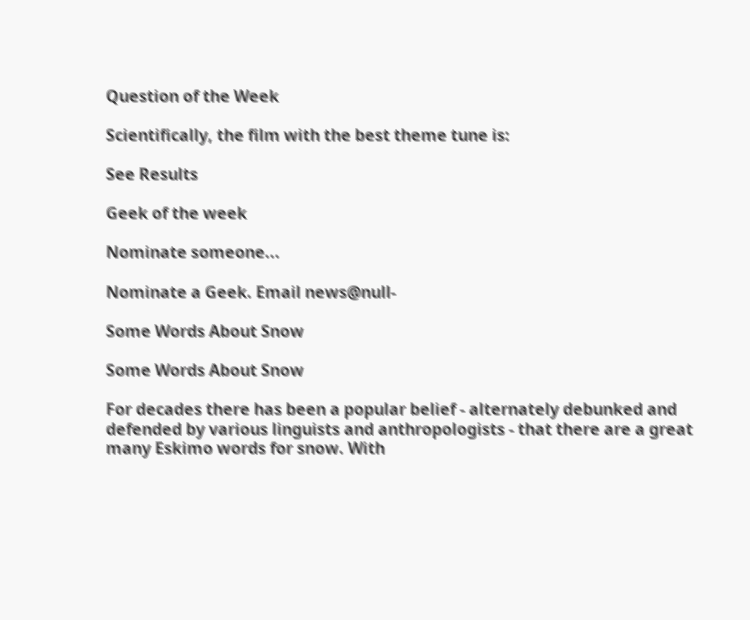Question of the Week

Scientifically, the film with the best theme tune is:

See Results

Geek of the week

Nominate someone...

Nominate a Geek. Email news@null-

Some Words About Snow

Some Words About Snow

For decades there has been a popular belief - alternately debunked and defended by various linguists and anthropologists - that there are a great many Eskimo words for snow. With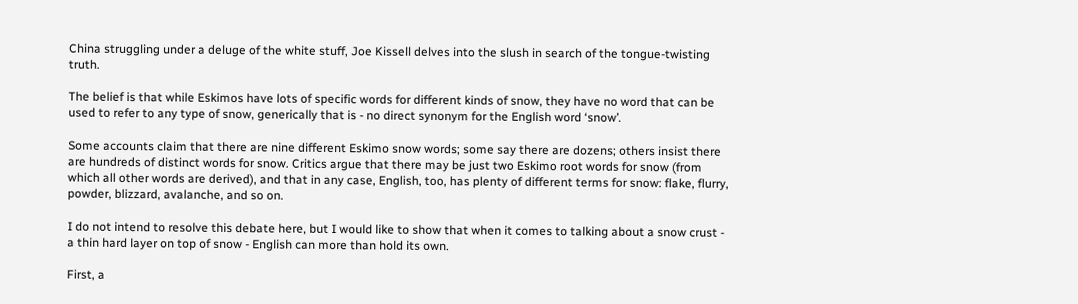China struggling under a deluge of the white stuff, Joe Kissell delves into the slush in search of the tongue-twisting truth.

The belief is that while Eskimos have lots of specific words for different kinds of snow, they have no word that can be used to refer to any type of snow, generically that is - no direct synonym for the English word ‘snow’.

Some accounts claim that there are nine different Eskimo snow words; some say there are dozens; others insist there are hundreds of distinct words for snow. Critics argue that there may be just two Eskimo root words for snow (from which all other words are derived), and that in any case, English, too, has plenty of different terms for snow: flake, flurry, powder, blizzard, avalanche, and so on.

I do not intend to resolve this debate here, but I would like to show that when it comes to talking about a snow crust - a thin hard layer on top of snow - English can more than hold its own.

First, a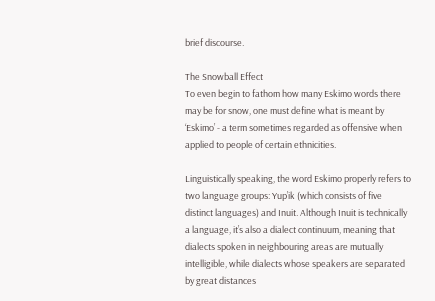brief discourse.

The Snowball Effect
To even begin to fathom how many Eskimo words there may be for snow, one must define what is meant by ‘Eskimo’ - a term sometimes regarded as offensive when applied to people of certain ethnicities.

Linguistically speaking, the word Eskimo properly refers to two language groups: Yup’ik (which consists of five distinct languages) and Inuit. Although Inuit is technically a language, it’s also a dialect continuum, meaning that dialects spoken in neighbouring areas are mutually intelligible, while dialects whose speakers are separated by great distances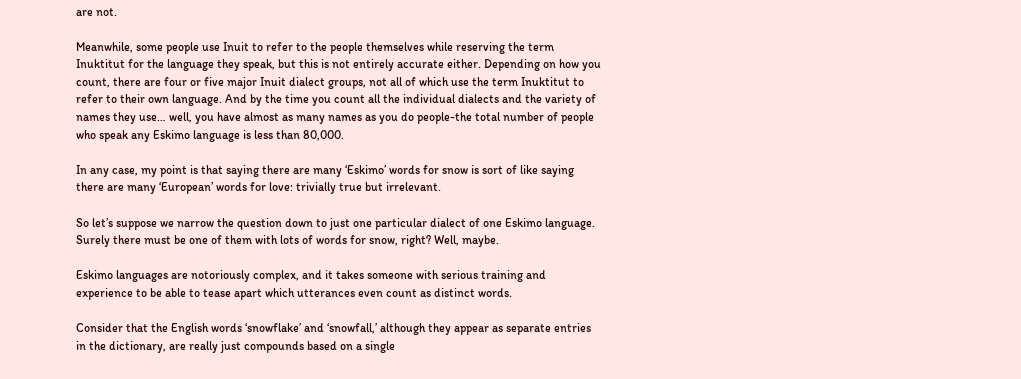are not.

Meanwhile, some people use Inuit to refer to the people themselves while reserving the term Inuktitut for the language they speak, but this is not entirely accurate either. Depending on how you count, there are four or five major Inuit dialect groups, not all of which use the term Inuktitut to refer to their own language. And by the time you count all the individual dialects and the variety of names they use… well, you have almost as many names as you do people-the total number of people who speak any Eskimo language is less than 80,000.

In any case, my point is that saying there are many ‘Eskimo’ words for snow is sort of like saying there are many ‘European’ words for love: trivially true but irrelevant.

So let’s suppose we narrow the question down to just one particular dialect of one Eskimo language. Surely there must be one of them with lots of words for snow, right? Well, maybe.

Eskimo languages are notoriously complex, and it takes someone with serious training and experience to be able to tease apart which utterances even count as distinct words.

Consider that the English words ‘snowflake’ and ‘snowfall,’ although they appear as separate entries in the dictionary, are really just compounds based on a single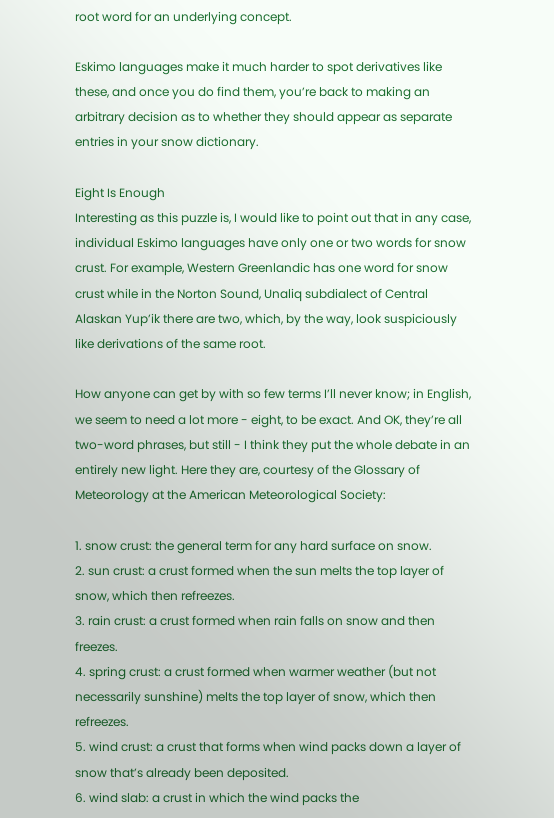root word for an underlying concept.

Eskimo languages make it much harder to spot derivatives like these, and once you do find them, you’re back to making an arbitrary decision as to whether they should appear as separate entries in your snow dictionary.

Eight Is Enough
Interesting as this puzzle is, I would like to point out that in any case, individual Eskimo languages have only one or two words for snow crust. For example, Western Greenlandic has one word for snow crust while in the Norton Sound, Unaliq subdialect of Central Alaskan Yup’ik there are two, which, by the way, look suspiciously like derivations of the same root.

How anyone can get by with so few terms I’ll never know; in English, we seem to need a lot more - eight, to be exact. And OK, they’re all two-word phrases, but still - I think they put the whole debate in an entirely new light. Here they are, courtesy of the Glossary of Meteorology at the American Meteorological Society:

1. snow crust: the general term for any hard surface on snow.
2. sun crust: a crust formed when the sun melts the top layer of snow, which then refreezes.
3. rain crust: a crust formed when rain falls on snow and then freezes.
4. spring crust: a crust formed when warmer weather (but not necessarily sunshine) melts the top layer of snow, which then refreezes.
5. wind crust: a crust that forms when wind packs down a layer of snow that’s already been deposited.
6. wind slab: a crust in which the wind packs the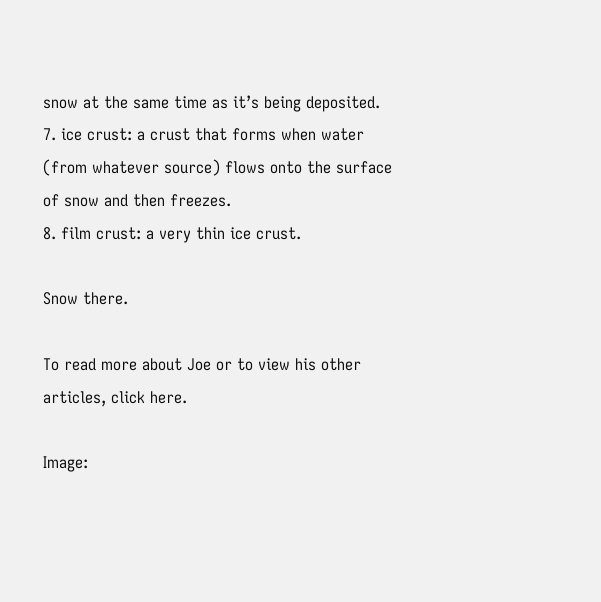snow at the same time as it’s being deposited.
7. ice crust: a crust that forms when water (from whatever source) flows onto the surface of snow and then freezes.
8. film crust: a very thin ice crust.

Snow there.

To read more about Joe or to view his other articles, click here.

Image: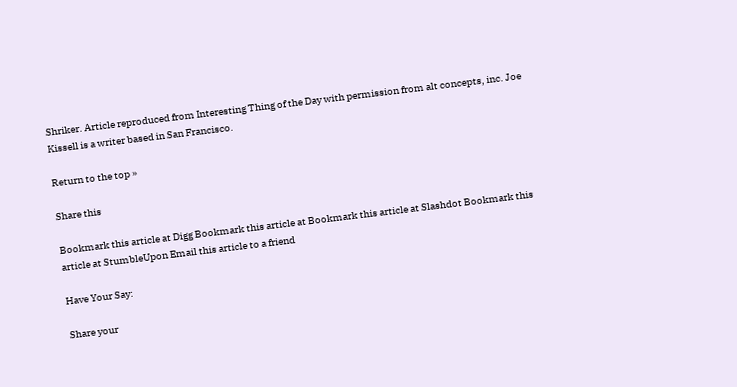Shriker. Article reproduced from Interesting Thing of the Day with permission from alt concepts, inc. Joe Kissell is a writer based in San Francisco.

Return to the top »

Share this

Bookmark this article at Digg Bookmark this article at Bookmark this article at Slashdot Bookmark this article at StumbleUpon Email this article to a friend

Have Your Say:

Share your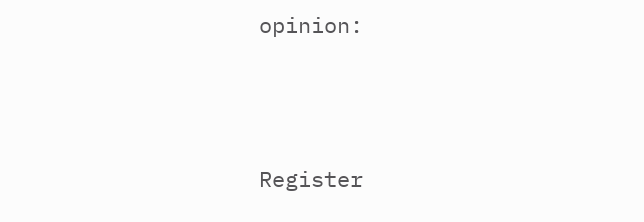opinion:




Register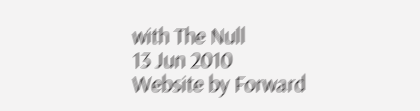with The Null
13 Jun 2010
Website by Forward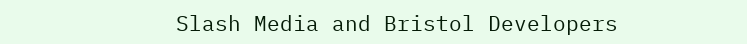Slash Media and Bristol Developers